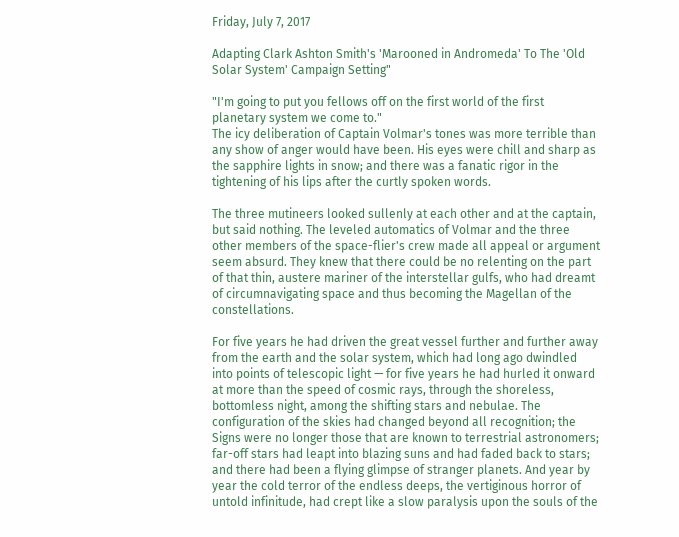Friday, July 7, 2017

Adapting Clark Ashton Smith's 'Marooned in Andromeda' To The 'Old Solar System' Campaign Setting"

"I'm going to put you fellows off on the first world of the first planetary system we come to."
The icy deliberation of Captain Volmar's tones was more terrible than any show of anger would have been. His eyes were chill and sharp as the sapphire lights in snow; and there was a fanatic rigor in the tightening of his lips after the curtly spoken words.

The three mutineers looked sullenly at each other and at the captain, but said nothing. The leveled automatics of Volmar and the three other members of the space-flier's crew made all appeal or argument seem absurd. They knew that there could be no relenting on the part of that thin, austere mariner of the interstellar gulfs, who had dreamt of circumnavigating space and thus becoming the Magellan of the constellations.

For five years he had driven the great vessel further and further away from the earth and the solar system, which had long ago dwindled into points of telescopic light — for five years he had hurled it onward at more than the speed of cosmic rays, through the shoreless, bottomless night, among the shifting stars and nebulae. The configuration of the skies had changed beyond all recognition; the Signs were no longer those that are known to terrestrial astronomers; far-off stars had leapt into blazing suns and had faded back to stars; and there had been a flying glimpse of stranger planets. And year by year the cold terror of the endless deeps, the vertiginous horror of untold infinitude, had crept like a slow paralysis upon the souls of the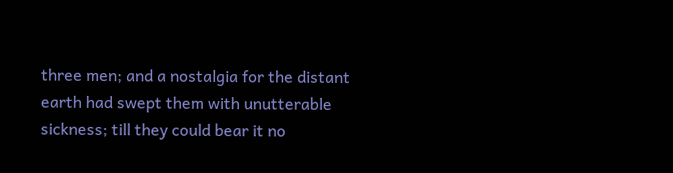three men; and a nostalgia for the distant earth had swept them with unutterable sickness; till they could bear it no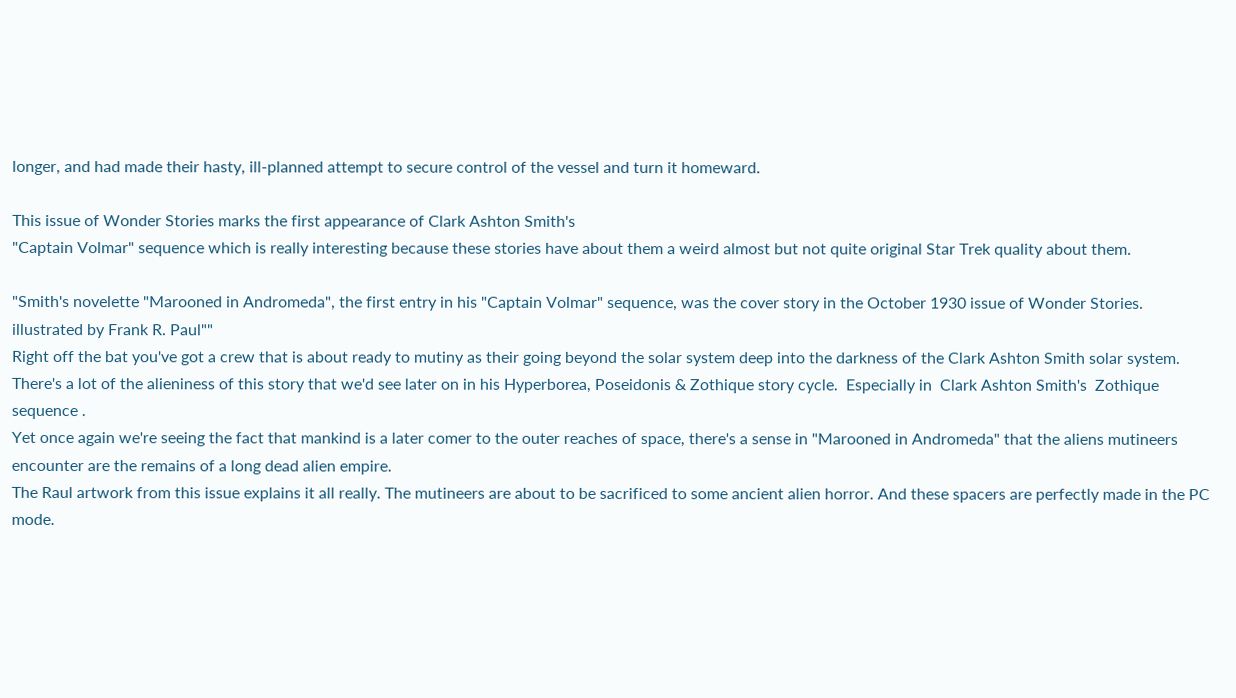longer, and had made their hasty, ill-planned attempt to secure control of the vessel and turn it homeward.

This issue of Wonder Stories marks the first appearance of Clark Ashton Smith's
"Captain Volmar" sequence which is really interesting because these stories have about them a weird almost but not quite original Star Trek quality about them.

"Smith's novelette "Marooned in Andromeda", the first entry in his "Captain Volmar" sequence, was the cover story in the October 1930 issue of Wonder Stories. illustrated by Frank R. Paul""
Right off the bat you've got a crew that is about ready to mutiny as their going beyond the solar system deep into the darkness of the Clark Ashton Smith solar system. There's a lot of the alieniness of this story that we'd see later on in his Hyperborea, Poseidonis & Zothique story cycle.  Especially in  Clark Ashton Smith's  Zothique sequence .
Yet once again we're seeing the fact that mankind is a later comer to the outer reaches of space, there's a sense in "Marooned in Andromeda" that the aliens mutineers encounter are the remains of a long dead alien empire.
The Raul artwork from this issue explains it all really. The mutineers are about to be sacrificed to some ancient alien horror. And these spacers are perfectly made in the PC mode.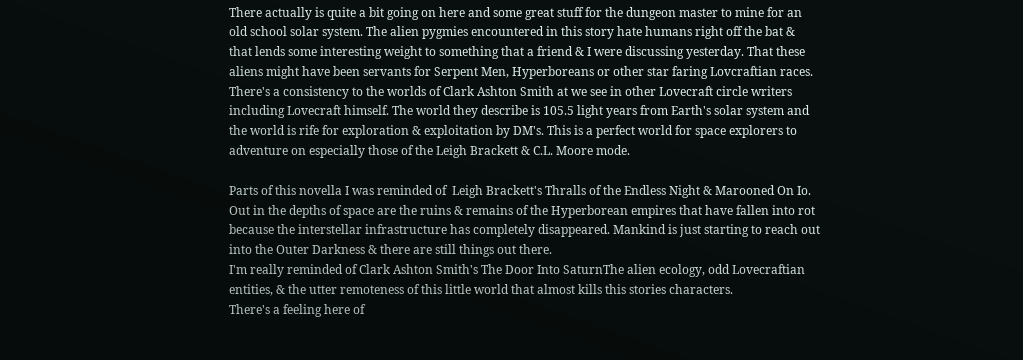There actually is quite a bit going on here and some great stuff for the dungeon master to mine for an old school solar system. The alien pygmies encountered in this story hate humans right off the bat & that lends some interesting weight to something that a friend & I were discussing yesterday. That these aliens might have been servants for Serpent Men, Hyperboreans or other star faring Lovcraftian races. There's a consistency to the worlds of Clark Ashton Smith at we see in other Lovecraft circle writers including Lovecraft himself. The world they describe is 105.5 light years from Earth's solar system and the world is rife for exploration & exploitation by DM's. This is a perfect world for space explorers to adventure on especially those of the Leigh Brackett & C.L. Moore mode.

Parts of this novella I was reminded of  Leigh Brackett's Thralls of the Endless Night & Marooned On Io. Out in the depths of space are the ruins & remains of the Hyperborean empires that have fallen into rot because the interstellar infrastructure has completely disappeared. Mankind is just starting to reach out into the Outer Darkness & there are still things out there.
I'm really reminded of Clark Ashton Smith's The Door Into SaturnThe alien ecology, odd Lovecraftian entities, & the utter remoteness of this little world that almost kills this stories characters.
There's a feeling here of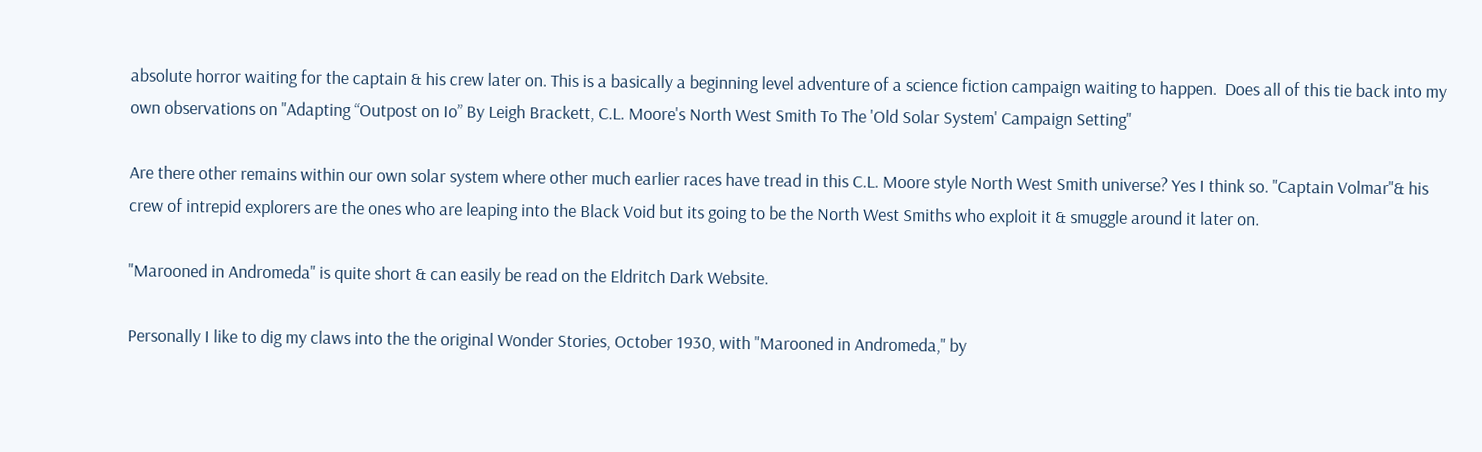absolute horror waiting for the captain & his crew later on. This is a basically a beginning level adventure of a science fiction campaign waiting to happen.  Does all of this tie back into my own observations on "Adapting “Outpost on Io” By Leigh Brackett, C.L. Moore's North West Smith To The 'Old Solar System' Campaign Setting"

Are there other remains within our own solar system where other much earlier races have tread in this C.L. Moore style North West Smith universe? Yes I think so. "Captain Volmar"& his crew of intrepid explorers are the ones who are leaping into the Black Void but its going to be the North West Smiths who exploit it & smuggle around it later on.

"Marooned in Andromeda" is quite short & can easily be read on the Eldritch Dark Website.

Personally I like to dig my claws into the the original Wonder Stories, October 1930, with "Marooned in Andromeda," by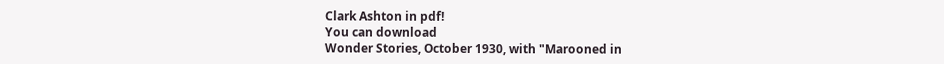Clark Ashton in pdf!
You can download
Wonder Stories, October 1930, with "Marooned in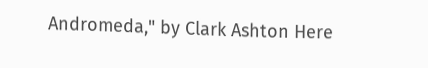Andromeda," by Clark Ashton Here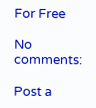For Free

No comments:

Post a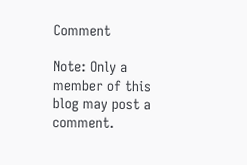Comment

Note: Only a member of this blog may post a comment.